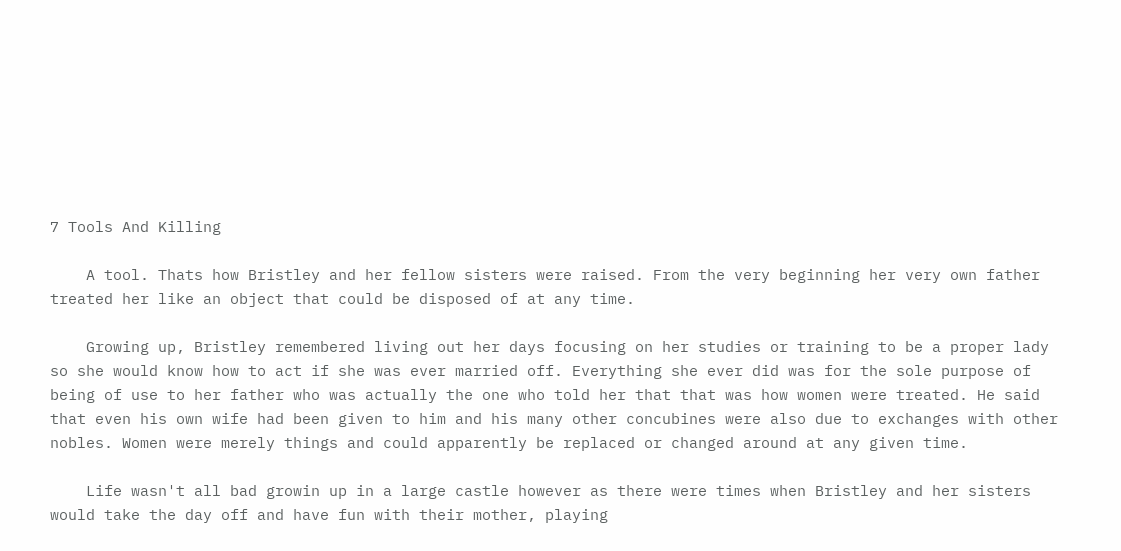7 Tools And Killing

    A tool. Thats how Bristley and her fellow sisters were raised. From the very beginning her very own father treated her like an object that could be disposed of at any time.

    Growing up, Bristley remembered living out her days focusing on her studies or training to be a proper lady so she would know how to act if she was ever married off. Everything she ever did was for the sole purpose of being of use to her father who was actually the one who told her that that was how women were treated. He said that even his own wife had been given to him and his many other concubines were also due to exchanges with other nobles. Women were merely things and could apparently be replaced or changed around at any given time.

    Life wasn't all bad growin up in a large castle however as there were times when Bristley and her sisters would take the day off and have fun with their mother, playing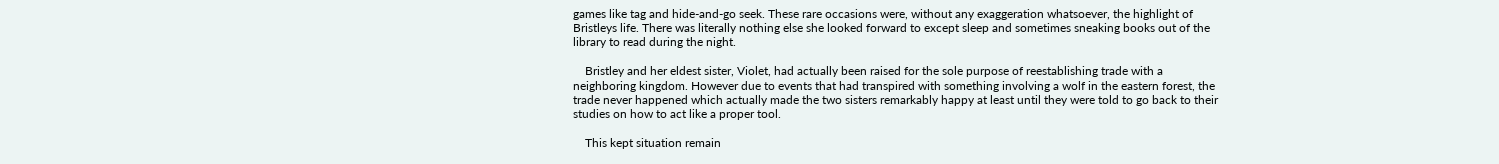games like tag and hide-and-go seek. These rare occasions were, without any exaggeration whatsoever, the highlight of Bristleys life. There was literally nothing else she looked forward to except sleep and sometimes sneaking books out of the library to read during the night.

    Bristley and her eldest sister, Violet, had actually been raised for the sole purpose of reestablishing trade with a neighboring kingdom. However due to events that had transpired with something involving a wolf in the eastern forest, the trade never happened which actually made the two sisters remarkably happy at least until they were told to go back to their studies on how to act like a proper tool.

    This kept situation remain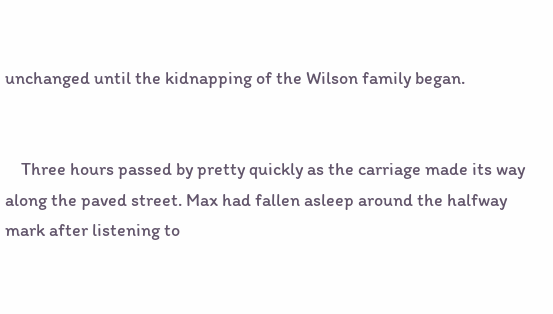unchanged until the kidnapping of the Wilson family began.


    Three hours passed by pretty quickly as the carriage made its way along the paved street. Max had fallen asleep around the halfway mark after listening to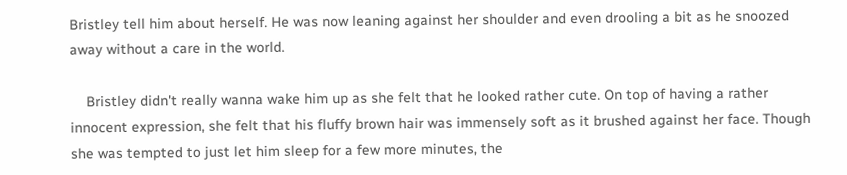Bristley tell him about herself. He was now leaning against her shoulder and even drooling a bit as he snoozed away without a care in the world.

    Bristley didn't really wanna wake him up as she felt that he looked rather cute. On top of having a rather innocent expression, she felt that his fluffy brown hair was immensely soft as it brushed against her face. Though she was tempted to just let him sleep for a few more minutes, the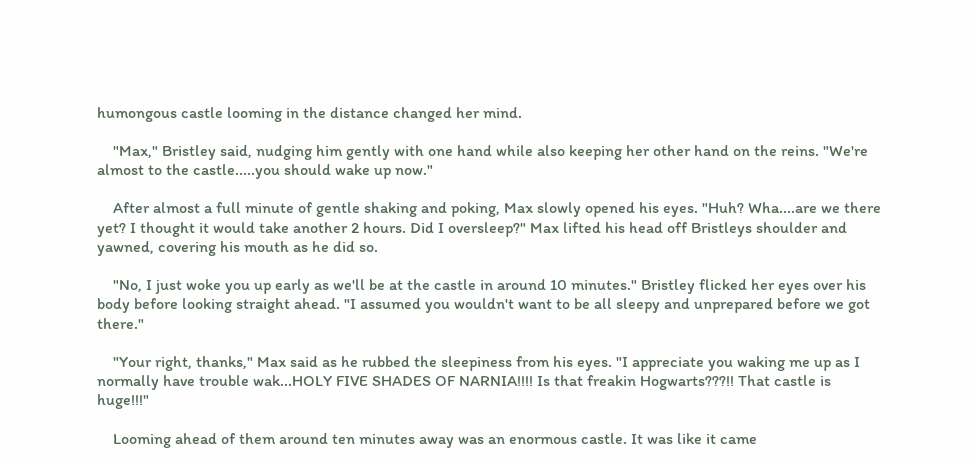humongous castle looming in the distance changed her mind.

    "Max," Bristley said, nudging him gently with one hand while also keeping her other hand on the reins. "We're almost to the castle.....you should wake up now."

    After almost a full minute of gentle shaking and poking, Max slowly opened his eyes. "Huh? Wha....are we there yet? I thought it would take another 2 hours. Did I oversleep?" Max lifted his head off Bristleys shoulder and yawned, covering his mouth as he did so.

    "No, I just woke you up early as we'll be at the castle in around 10 minutes." Bristley flicked her eyes over his body before looking straight ahead. "I assumed you wouldn't want to be all sleepy and unprepared before we got there."

    "Your right, thanks," Max said as he rubbed the sleepiness from his eyes. "I appreciate you waking me up as I normally have trouble wak...HOLY FIVE SHADES OF NARNIA!!!! Is that freakin Hogwarts???!! That castle is huge!!!"

    Looming ahead of them around ten minutes away was an enormous castle. It was like it came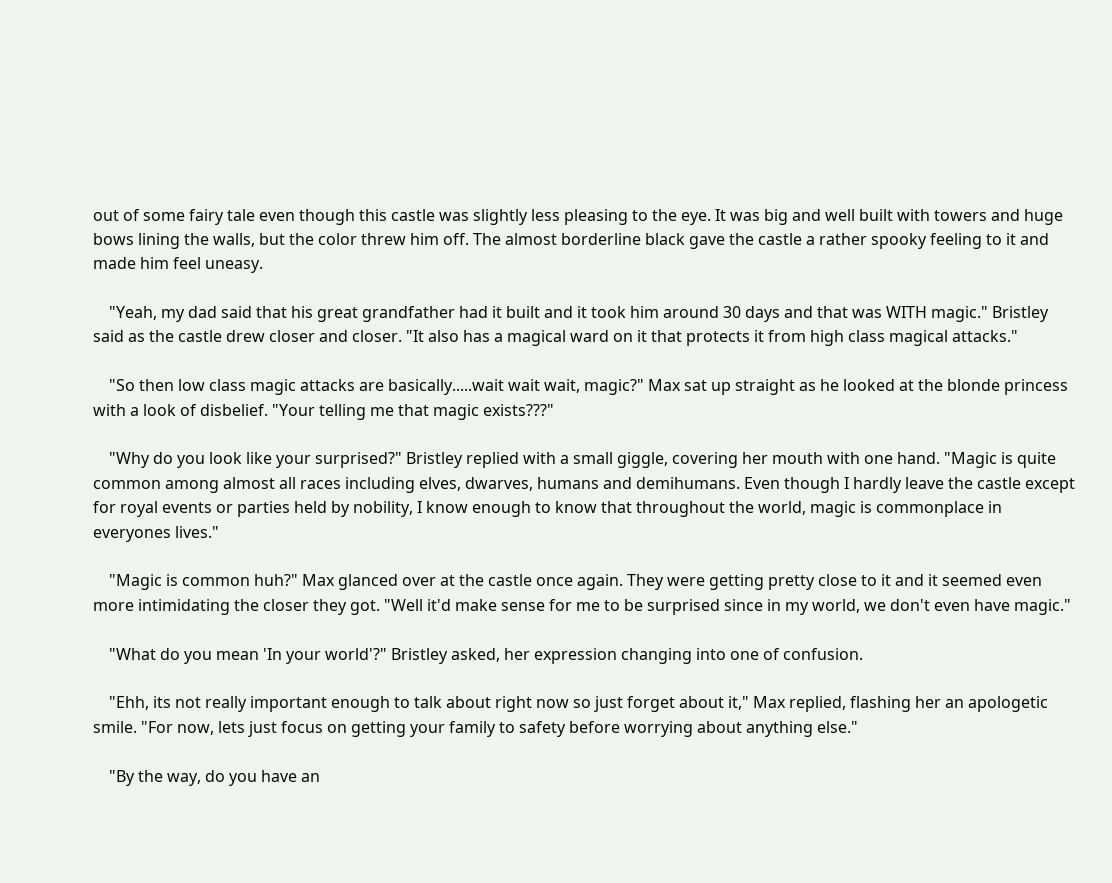out of some fairy tale even though this castle was slightly less pleasing to the eye. It was big and well built with towers and huge bows lining the walls, but the color threw him off. The almost borderline black gave the castle a rather spooky feeling to it and made him feel uneasy.

    "Yeah, my dad said that his great grandfather had it built and it took him around 30 days and that was WITH magic." Bristley said as the castle drew closer and closer. "It also has a magical ward on it that protects it from high class magical attacks."

    "So then low class magic attacks are basically.....wait wait wait, magic?" Max sat up straight as he looked at the blonde princess with a look of disbelief. "Your telling me that magic exists???"

    "Why do you look like your surprised?" Bristley replied with a small giggle, covering her mouth with one hand. "Magic is quite common among almost all races including elves, dwarves, humans and demihumans. Even though I hardly leave the castle except for royal events or parties held by nobility, I know enough to know that throughout the world, magic is commonplace in everyones lives."

    "Magic is common huh?" Max glanced over at the castle once again. They were getting pretty close to it and it seemed even more intimidating the closer they got. "Well it'd make sense for me to be surprised since in my world, we don't even have magic."

    "What do you mean 'In your world'?" Bristley asked, her expression changing into one of confusion.

    "Ehh, its not really important enough to talk about right now so just forget about it," Max replied, flashing her an apologetic smile. "For now, lets just focus on getting your family to safety before worrying about anything else."

    "By the way, do you have an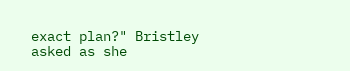exact plan?" Bristley asked as she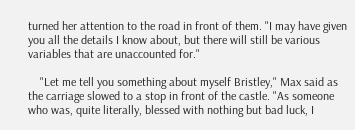turned her attention to the road in front of them. "I may have given you all the details I know about, but there will still be various variables that are unaccounted for."

    "Let me tell you something about myself Bristley," Max said as the carriage slowed to a stop in front of the castle. "As someone who was, quite literally, blessed with nothing but bad luck, I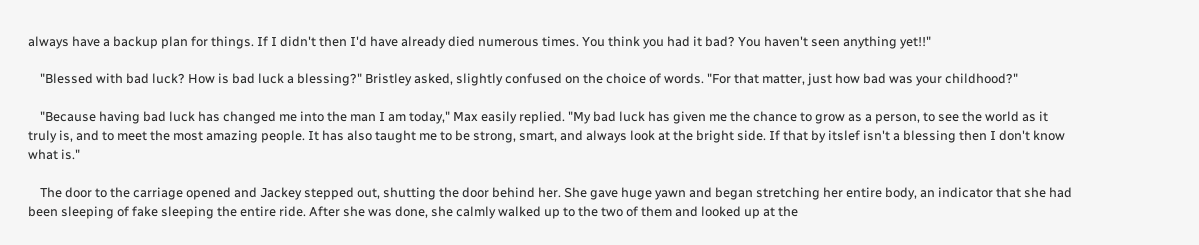always have a backup plan for things. If I didn't then I'd have already died numerous times. You think you had it bad? You haven't seen anything yet!!"

    "Blessed with bad luck? How is bad luck a blessing?" Bristley asked, slightly confused on the choice of words. "For that matter, just how bad was your childhood?"

    "Because having bad luck has changed me into the man I am today," Max easily replied. "My bad luck has given me the chance to grow as a person, to see the world as it truly is, and to meet the most amazing people. It has also taught me to be strong, smart, and always look at the bright side. If that by itslef isn't a blessing then I don't know what is."

    The door to the carriage opened and Jackey stepped out, shutting the door behind her. She gave huge yawn and began stretching her entire body, an indicator that she had been sleeping of fake sleeping the entire ride. After she was done, she calmly walked up to the two of them and looked up at the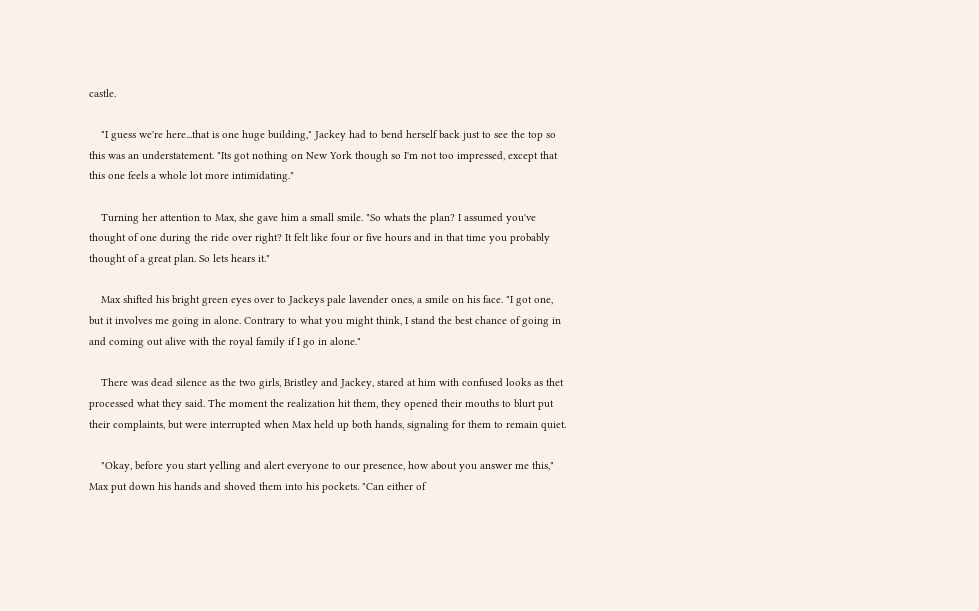castle.

    "I guess we're here...that is one huge building," Jackey had to bend herself back just to see the top so this was an understatement. "Its got nothing on New York though so I'm not too impressed, except that this one feels a whole lot more intimidating."

    Turning her attention to Max, she gave him a small smile. "So whats the plan? I assumed you've thought of one during the ride over right? It felt like four or five hours and in that time you probably thought of a great plan. So lets hears it."

    Max shifted his bright green eyes over to Jackeys pale lavender ones, a smile on his face. "I got one, but it involves me going in alone. Contrary to what you might think, I stand the best chance of going in and coming out alive with the royal family if I go in alone."

    There was dead silence as the two girls, Bristley and Jackey, stared at him with confused looks as thet processed what they said. The moment the realization hit them, they opened their mouths to blurt put their complaints, but were interrupted when Max held up both hands, signaling for them to remain quiet.

    "Okay, before you start yelling and alert everyone to our presence, how about you answer me this," Max put down his hands and shoved them into his pockets. "Can either of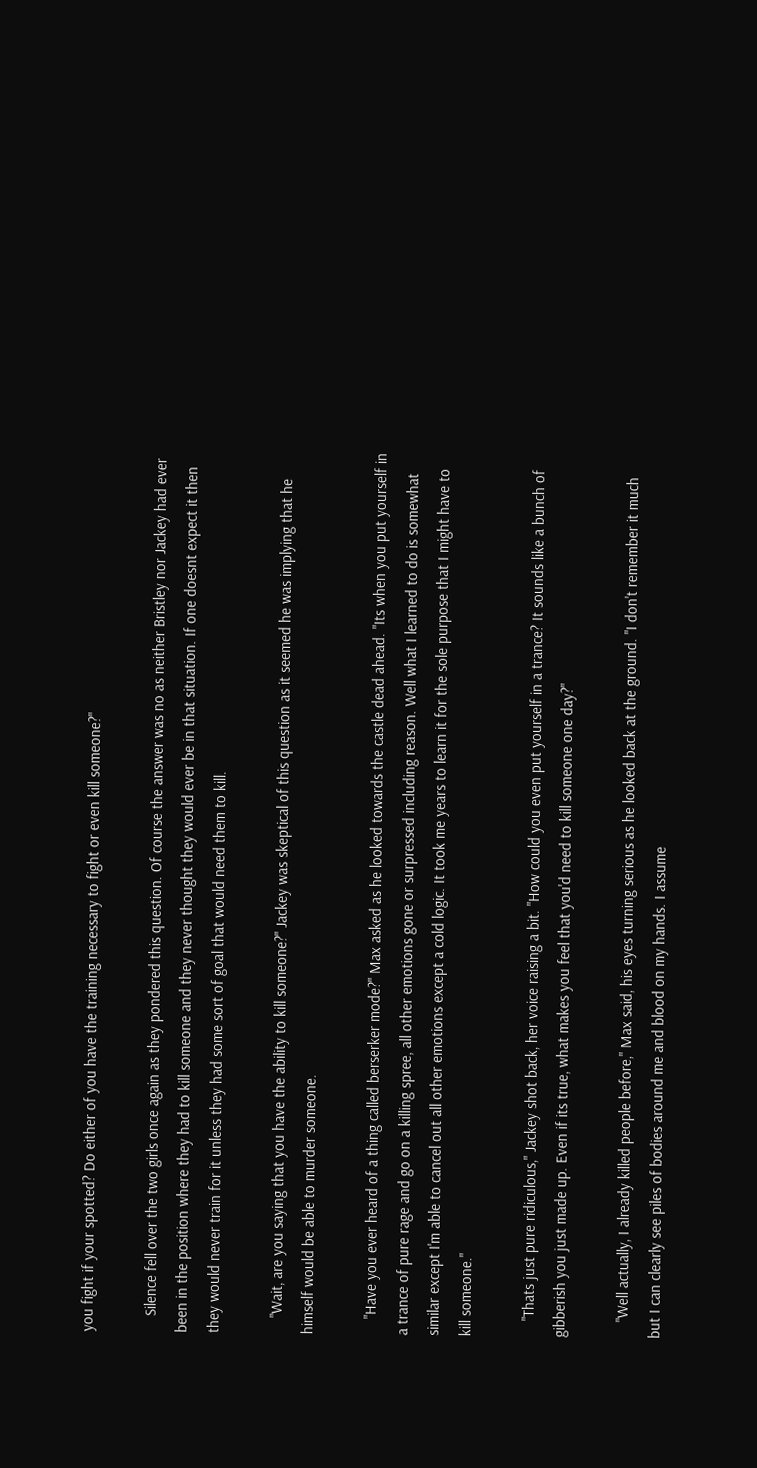you fight if your spotted? Do either of you have the training necessary to fight or even kill someone?"

    Silence fell over the two girls once again as they pondered this question. Of course the answer was no as neither Bristley nor Jackey had ever been in the position where they had to kill someone and they never thought they would ever be in that situation. If one doesnt expect it then they would never train for it unless they had some sort of goal that would need them to kill.

    "Wait, are you saying that you have the ability to kill someone?" Jackey was skeptical of this question as it seemed he was implying that he himself would be able to murder someone.

    "Have you ever heard of a thing called berserker mode?" Max asked as he looked towards the castle dead ahead. "Its when you put yourself in a trance of pure rage and go on a killing spree, all other emotions gone or surpressed including reason. Well what I learned to do is somewhat similar except I'm able to cancel out all other emotions except a cold logic. It took me years to learn it for the sole purpose that I might have to kill someone."

    "Thats just pure ridiculous," Jackey shot back, her voice raising a bit. "How could you even put yourself in a trance? It sounds like a bunch of gibberish you just made up. Even if its true, what makes you feel that you'd need to kill someone one day?"

    "Well actually, I already killed people before," Max said, his eyes turning serious as he looked back at the ground. "I don't remember it much but I can clearly see piles of bodies around me and blood on my hands. I assume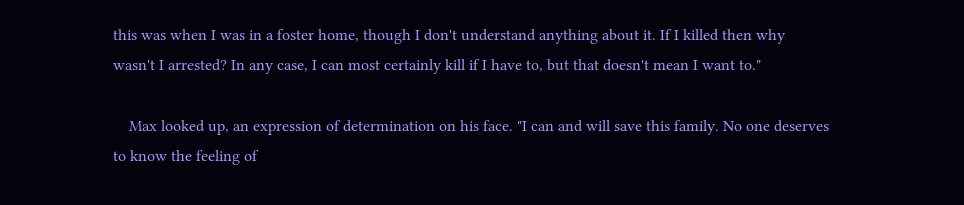this was when I was in a foster home, though I don't understand anything about it. If I killed then why wasn't I arrested? In any case, I can most certainly kill if I have to, but that doesn't mean I want to."

    Max looked up, an expression of determination on his face. "I can and will save this family. No one deserves to know the feeling of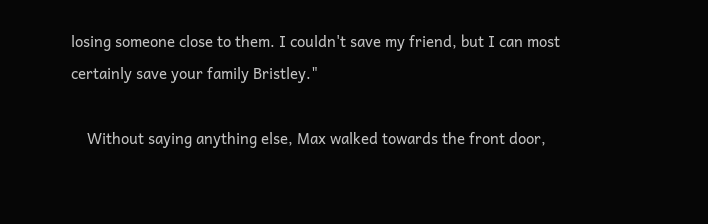losing someone close to them. I couldn't save my friend, but I can most certainly save your family Bristley."

    Without saying anything else, Max walked towards the front door,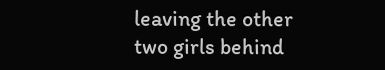leaving the other two girls behind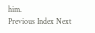him.
Previous Index Next